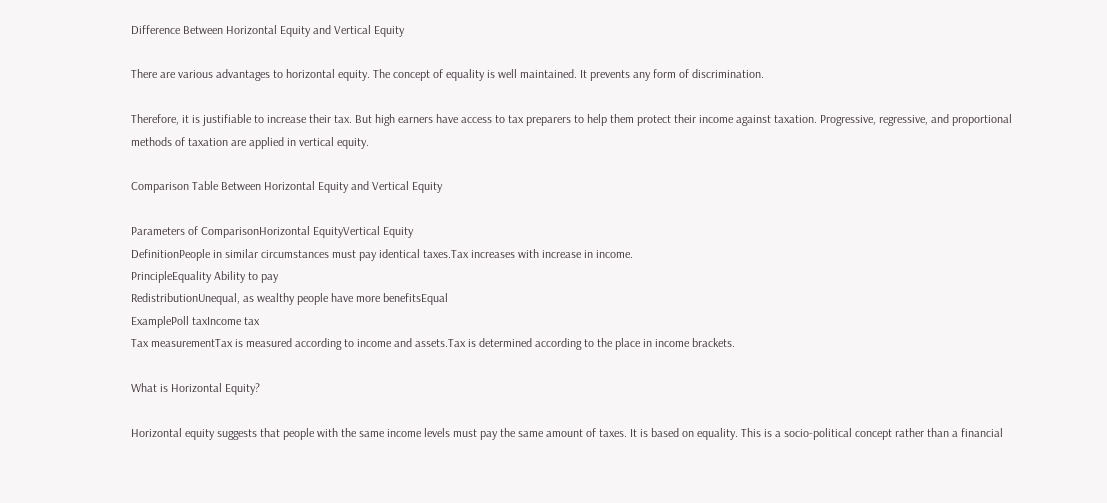Difference Between Horizontal Equity and Vertical Equity

There are various advantages to horizontal equity. The concept of equality is well maintained. It prevents any form of discrimination.

Therefore, it is justifiable to increase their tax. But high earners have access to tax preparers to help them protect their income against taxation. Progressive, regressive, and proportional methods of taxation are applied in vertical equity.

Comparison Table Between Horizontal Equity and Vertical Equity

Parameters of ComparisonHorizontal EquityVertical Equity
DefinitionPeople in similar circumstances must pay identical taxes.Tax increases with increase in income.
PrincipleEquality Ability to pay
RedistributionUnequal, as wealthy people have more benefitsEqual
ExamplePoll taxIncome tax
Tax measurementTax is measured according to income and assets.Tax is determined according to the place in income brackets.

What is Horizontal Equity?

Horizontal equity suggests that people with the same income levels must pay the same amount of taxes. It is based on equality. This is a socio-political concept rather than a financial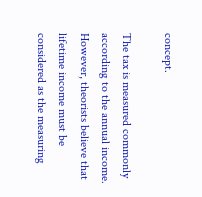concept.

The tax is measured commonly according to the annual income. However, theorists believe that lifetime income must be considered as the measuring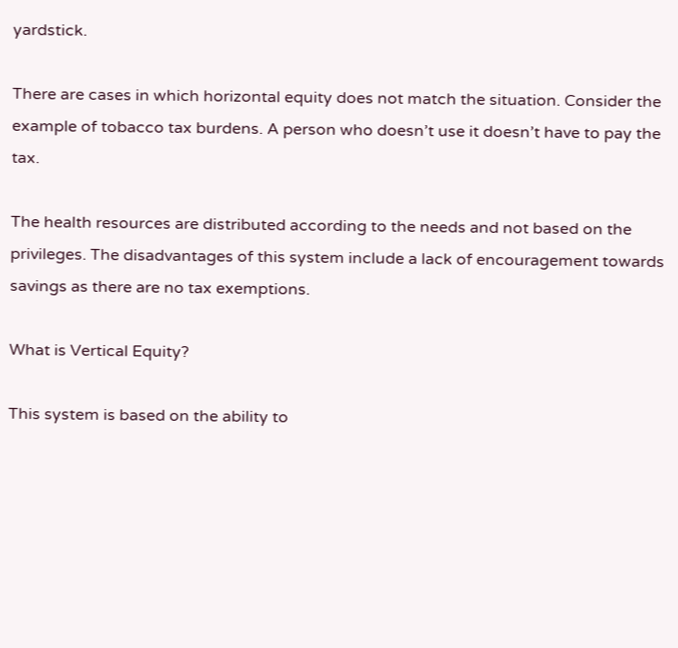yardstick.

There are cases in which horizontal equity does not match the situation. Consider the example of tobacco tax burdens. A person who doesn’t use it doesn’t have to pay the tax.

The health resources are distributed according to the needs and not based on the privileges. The disadvantages of this system include a lack of encouragement towards savings as there are no tax exemptions.

What is Vertical Equity?

This system is based on the ability to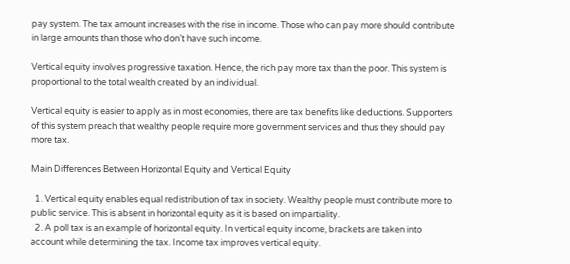pay system. The tax amount increases with the rise in income. Those who can pay more should contribute in large amounts than those who don’t have such income.

Vertical equity involves progressive taxation. Hence, the rich pay more tax than the poor. This system is proportional to the total wealth created by an individual.

Vertical equity is easier to apply as in most economies, there are tax benefits like deductions. Supporters of this system preach that wealthy people require more government services and thus they should pay more tax.

Main Differences Between Horizontal Equity and Vertical Equity

  1. Vertical equity enables equal redistribution of tax in society. Wealthy people must contribute more to public service. This is absent in horizontal equity as it is based on impartiality.
  2. A poll tax is an example of horizontal equity. In vertical equity income, brackets are taken into account while determining the tax. Income tax improves vertical equity.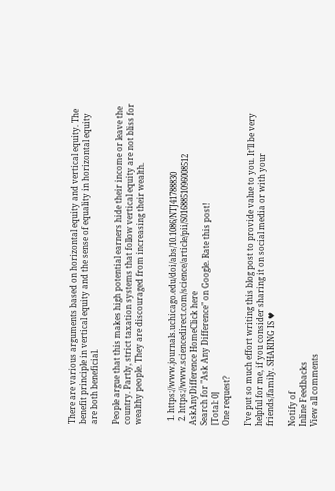There are various arguments based on horizontal equity and vertical equity. The benefit principle in vertical equity and the sense of equality in horizontal equity are both beneficial.

People argue that this makes high potential earners hide their income or leave the country. Partly, strict taxation systems that follow vertical equity are not bliss for wealthy people. They are discouraged from increasing their wealth.


  1. https://www.journals.uchicago.edu/doi/abs/10.1086/NTJ41788830
  2. https://www.sciencedirect.com/science/article/pii/S0168851096008512
AskAnyDifference HomeClick here
Search for "Ask Any Difference" on Google. Rate this post!
[Total: 0]
One request?

I’ve put so much effort writing this blog post to provide value to you. It’ll be very helpful for me, if you consider sharing it on social media or with your friends/family. SHARING IS ♥

Notify of
Inline Feedbacks
View all comments